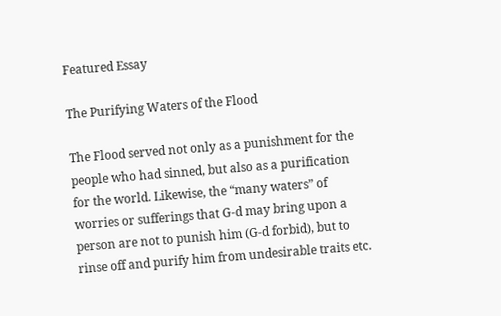Featured Essay

The Purifying Waters of the Flood

The Flood served not only as a punishment for the people who had sinned, but also as a purification for the world. Likewise, the “many waters” of worries or sufferings that G-d may bring upon a person are not to punish him (G-d forbid), but to rinse off and purify him from undesirable traits etc.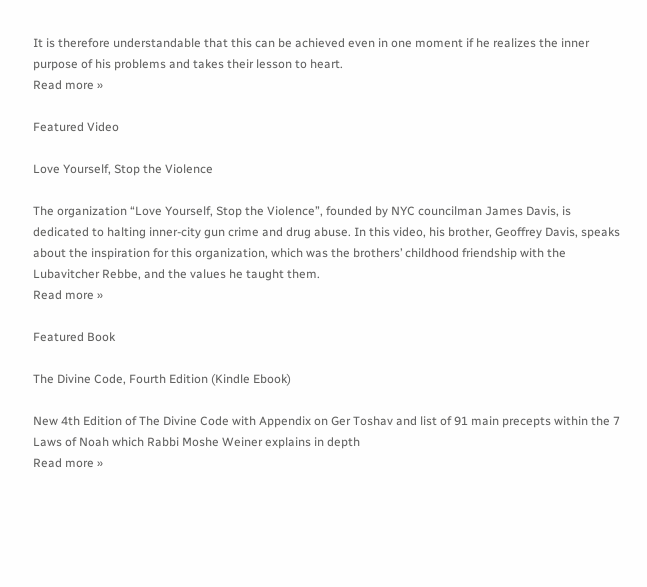It is therefore understandable that this can be achieved even in one moment if he realizes the inner purpose of his problems and takes their lesson to heart.
Read more »

Featured Video

Love Yourself, Stop the Violence

The organization “Love Yourself, Stop the Violence”, founded by NYC councilman James Davis, is dedicated to halting inner-city gun crime and drug abuse. In this video, his brother, Geoffrey Davis, speaks about the inspiration for this organization, which was the brothers’ childhood friendship with the Lubavitcher Rebbe, and the values he taught them.
Read more »

Featured Book

The Divine Code, Fourth Edition (Kindle Ebook)

New 4th Edition of The Divine Code with Appendix on Ger Toshav and list of 91 main precepts within the 7 Laws of Noah which Rabbi Moshe Weiner explains in depth
Read more »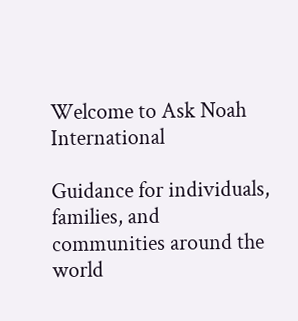Welcome to Ask Noah International

Guidance for individuals, families, and communities around the world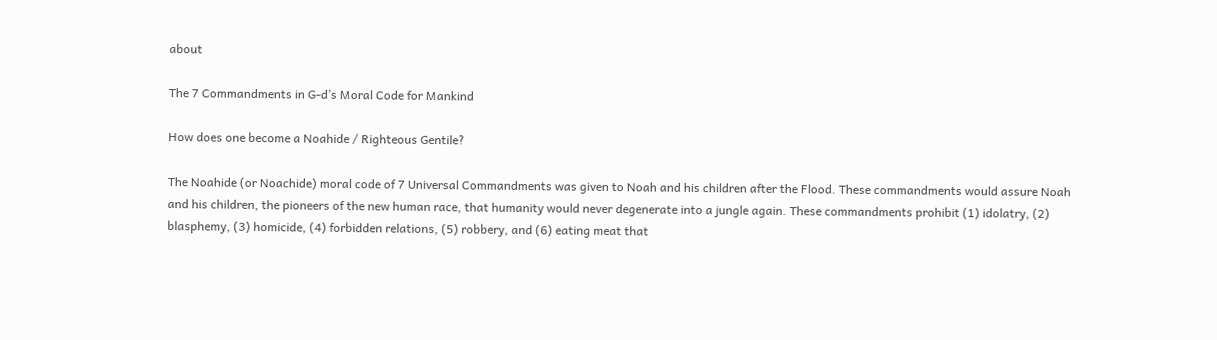about

The 7 Commandments in G-d’s Moral Code for Mankind

How does one become a Noahide / Righteous Gentile?

The Noahide (or Noachide) moral code of 7 Universal Commandments was given to Noah and his children after the Flood. These commandments would assure Noah and his children, the pioneers of the new human race, that humanity would never degenerate into a jungle again. These commandments prohibit (1) idolatry, (2) blasphemy, (3) homicide, (4) forbidden relations, (5) robbery, and (6) eating meat that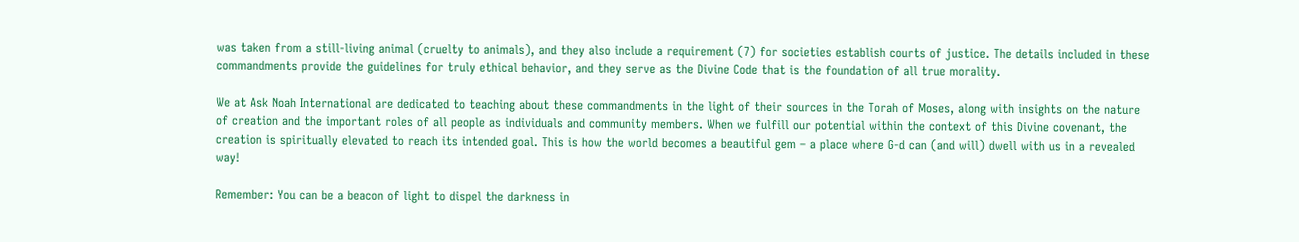was taken from a still-living animal (cruelty to animals), and they also include a requirement (7) for societies establish courts of justice. The details included in these commandments provide the guidelines for truly ethical behavior, and they serve as the Divine Code that is the foundation of all true morality.

We at Ask Noah International are dedicated to teaching about these commandments in the light of their sources in the Torah of Moses, along with insights on the nature of creation and the important roles of all people as individuals and community members. When we fulfill our potential within the context of this Divine covenant, the creation is spiritually elevated to reach its intended goal. This is how the world becomes a beautiful gem – a place where G-d can (and will) dwell with us in a revealed way!

Remember: You can be a beacon of light to dispel the darkness in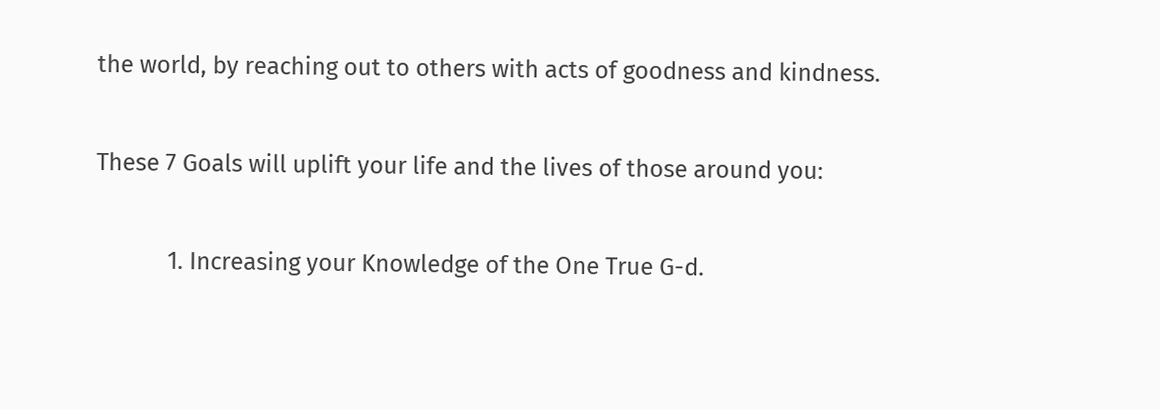the world, by reaching out to others with acts of goodness and kindness.

These 7 Goals will uplift your life and the lives of those around you:

            1. Increasing your Knowledge of the One True G-d.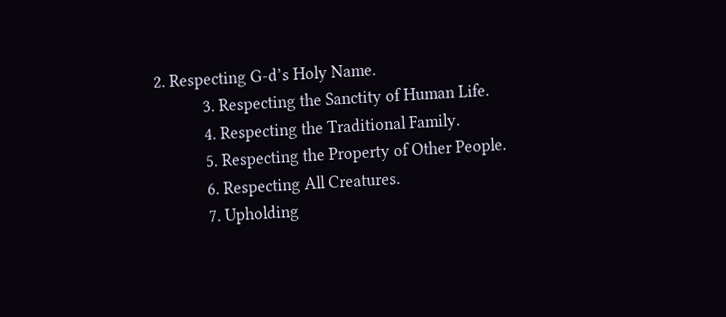2. Respecting G-d’s Holy Name.
            3. Respecting the Sanctity of Human Life.
            4. Respecting the Traditional Family.
            5. Respecting the Property of Other People.
            6. Respecting All Creatures.
            7. Upholding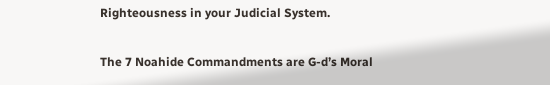Righteousness in your Judicial System.

The 7 Noahide Commandments are G-d’s Moral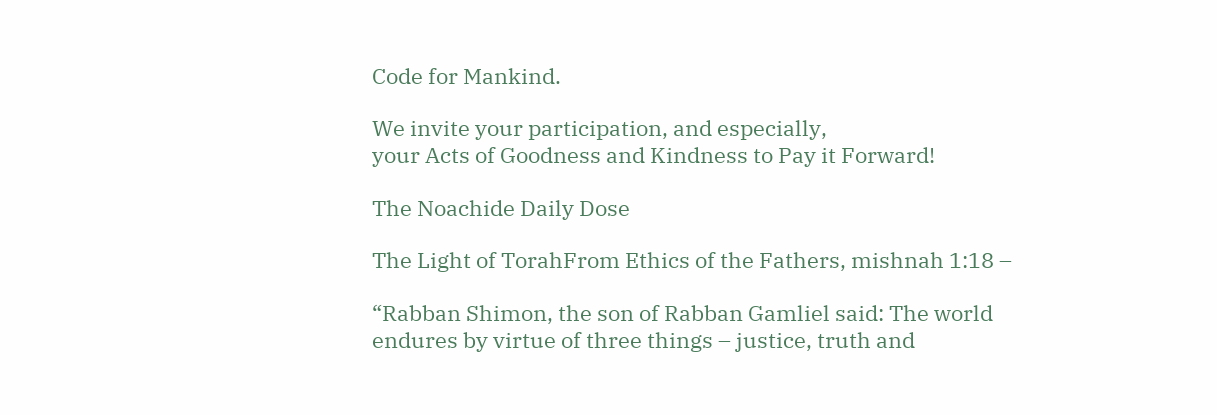Code for Mankind.

We invite your participation, and especially,
your Acts of Goodness and Kindness to Pay it Forward!

The Noachide Daily Dose

The Light of TorahFrom Ethics of the Fathers, mishnah 1:18 –

“Rabban Shimon, the son of Rabban Gamliel said: The world endures by virtue of three things – justice, truth and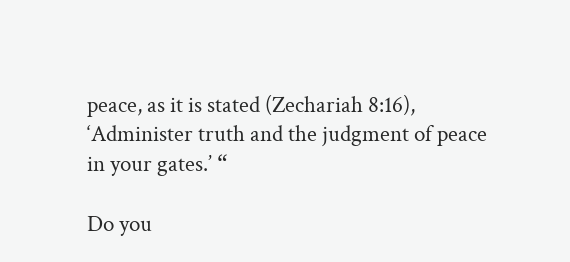peace, as it is stated (Zechariah 8:16), ‘Administer truth and the judgment of peace in your gates.’ “

Do you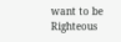want to be Righteous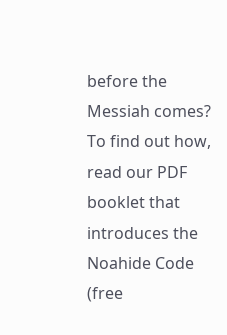before the Messiah comes?
To find out how, read our PDF booklet that introduces the Noahide Code (free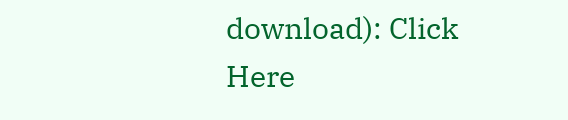download): Click Here